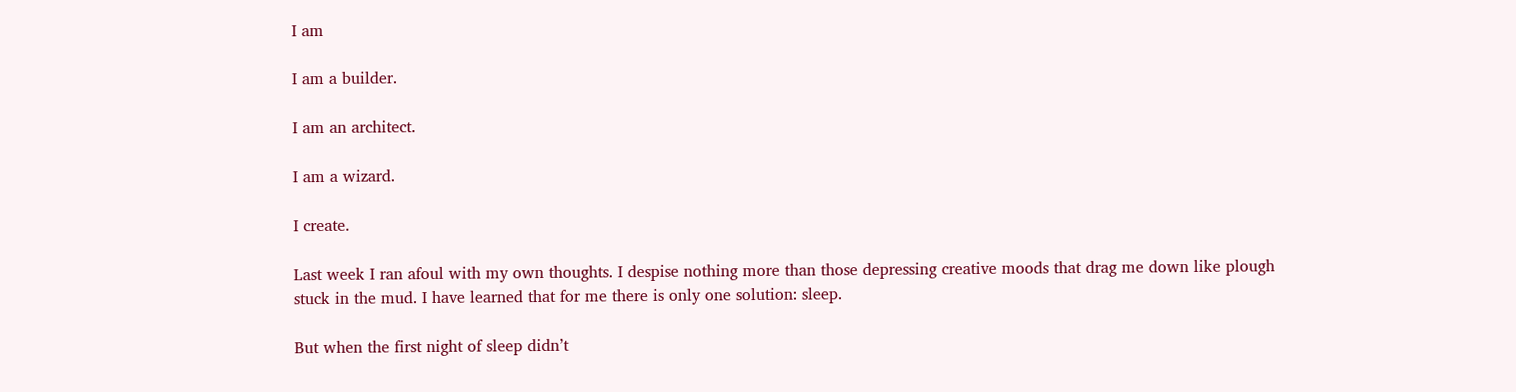I am

I am a builder.

I am an architect.

I am a wizard.

I create.

Last week I ran afoul with my own thoughts. I despise nothing more than those depressing creative moods that drag me down like plough stuck in the mud. I have learned that for me there is only one solution: sleep.

But when the first night of sleep didn’t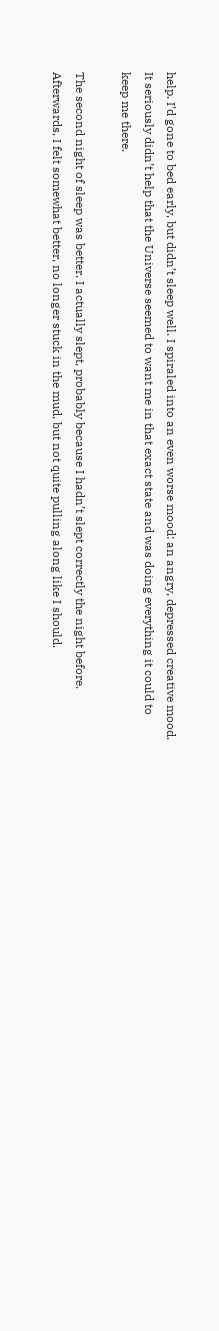help. I’d gone to bed early, but didn’t sleep well. I spiraled into an even worse mood: an angry, depressed creative mood. It seriously didn’t help that the Universe seemed to want me in that exact state and was doing everything it could to keep me there.

The second night of sleep was better. I actually slept, probably because I hadn’t slept correctly the night before. Afterwards, I felt somewhat better, no longer stuck in the mud, but not quite pulling along like I should.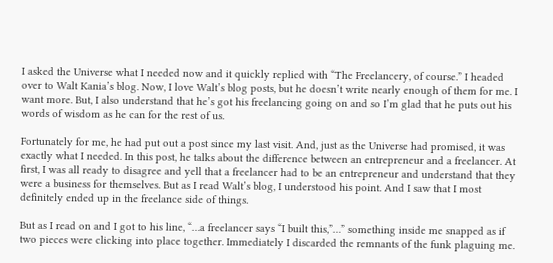I asked the Universe what I needed now and it quickly replied with “The Freelancery, of course.” I headed over to Walt Kania’s blog. Now, I love Walt’s blog posts, but he doesn’t write nearly enough of them for me. I want more. But, I also understand that he’s got his freelancing going on and so I’m glad that he puts out his words of wisdom as he can for the rest of us.

Fortunately for me, he had put out a post since my last visit. And, just as the Universe had promised, it was exactly what I needed. In this post, he talks about the difference between an entrepreneur and a freelancer. At first, I was all ready to disagree and yell that a freelancer had to be an entrepreneur and understand that they were a business for themselves. But as I read Walt’s blog, I understood his point. And I saw that I most definitely ended up in the freelance side of things.

But as I read on and I got to his line, “…a freelancer says “I built this,”…” something inside me snapped as if two pieces were clicking into place together. Immediately I discarded the remnants of the funk plaguing me.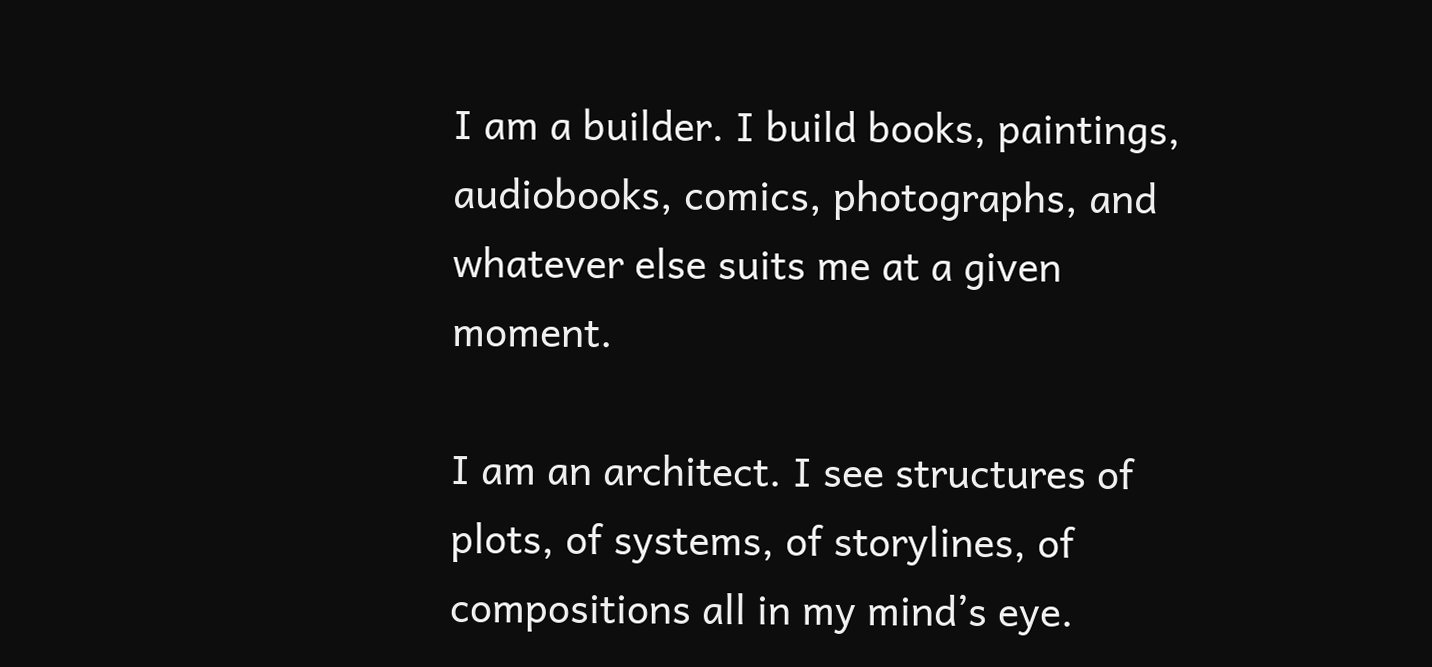I am a builder. I build books, paintings, audiobooks, comics, photographs, and whatever else suits me at a given moment.

I am an architect. I see structures of plots, of systems, of storylines, of compositions all in my mind’s eye.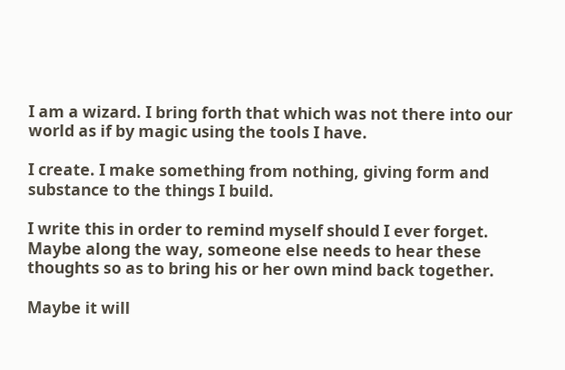I am a wizard. I bring forth that which was not there into our world as if by magic using the tools I have.

I create. I make something from nothing, giving form and substance to the things I build.

I write this in order to remind myself should I ever forget. Maybe along the way, someone else needs to hear these thoughts so as to bring his or her own mind back together.

Maybe it will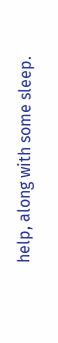help, along with some sleep.